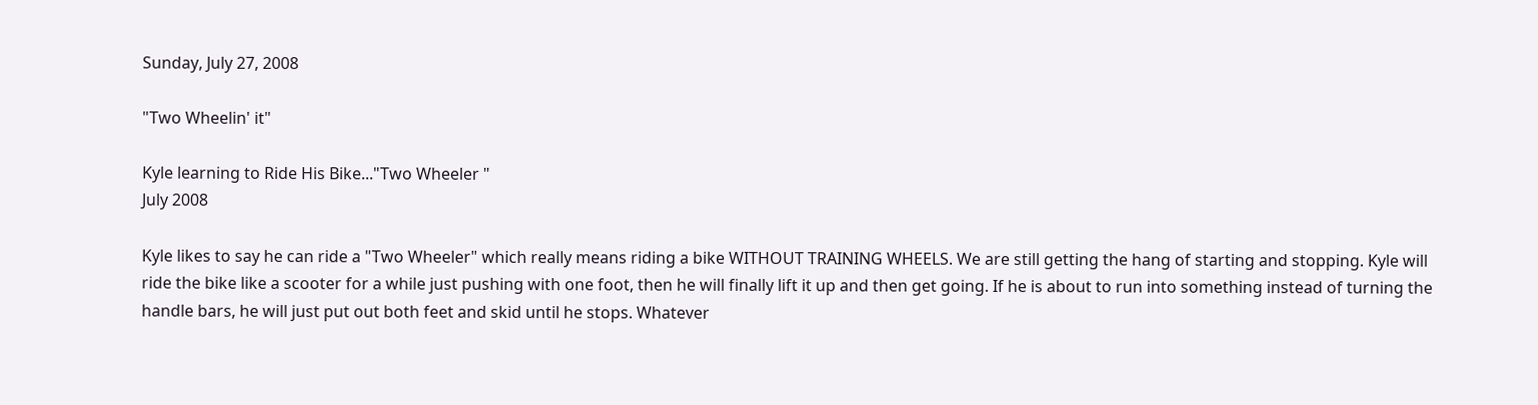Sunday, July 27, 2008

"Two Wheelin' it"

Kyle learning to Ride His Bike..."Two Wheeler "
July 2008

Kyle likes to say he can ride a "Two Wheeler" which really means riding a bike WITHOUT TRAINING WHEELS. We are still getting the hang of starting and stopping. Kyle will ride the bike like a scooter for a while just pushing with one foot, then he will finally lift it up and then get going. If he is about to run into something instead of turning the handle bars, he will just put out both feet and skid until he stops. Whatever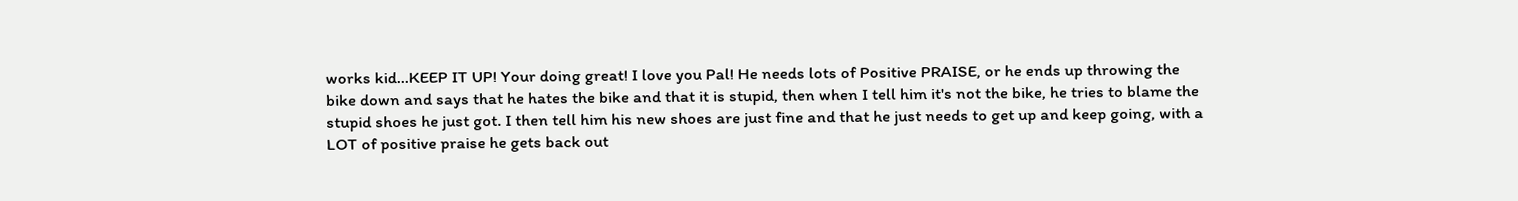works kid...KEEP IT UP! Your doing great! I love you Pal! He needs lots of Positive PRAISE, or he ends up throwing the bike down and says that he hates the bike and that it is stupid, then when I tell him it's not the bike, he tries to blame the stupid shoes he just got. I then tell him his new shoes are just fine and that he just needs to get up and keep going, with a LOT of positive praise he gets back out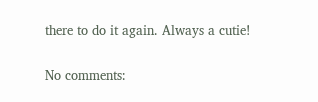there to do it again. Always a cutie!

No comments: